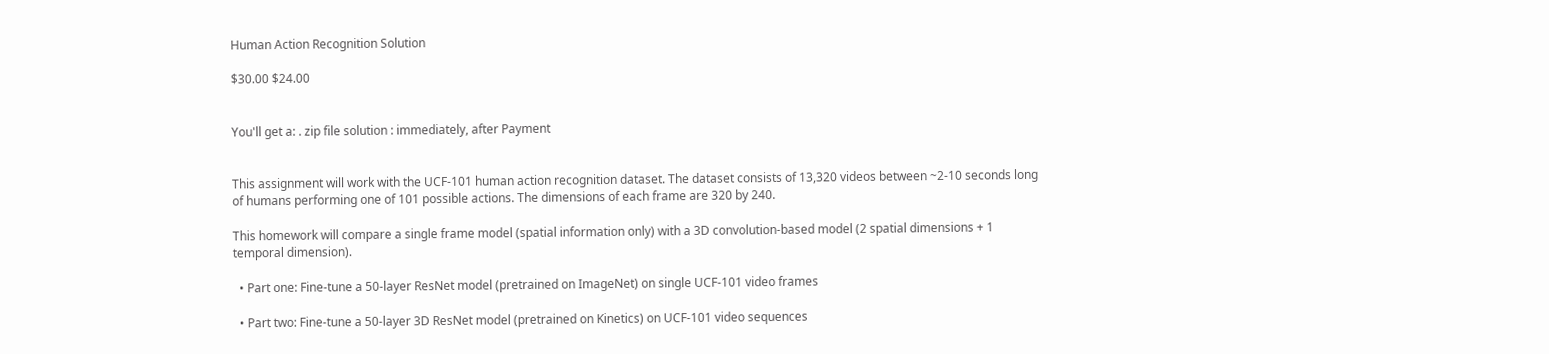Human Action Recognition Solution

$30.00 $24.00


You'll get a: . zip file solution : immediately, after Payment


This assignment will work with the UCF-101 human action recognition dataset. The dataset consists of 13,320 videos between ~2-10 seconds long of humans performing one of 101 possible actions. The dimensions of each frame are 320 by 240.

This homework will compare a single frame model (spatial information only) with a 3D convolution-based model (2 spatial dimensions + 1 temporal dimension).

  • Part one: Fine-tune a 50-layer ResNet model (pretrained on ImageNet) on single UCF-101 video frames

  • Part two: Fine-tune a 50-layer 3D ResNet model (pretrained on Kinetics) on UCF-101 video sequences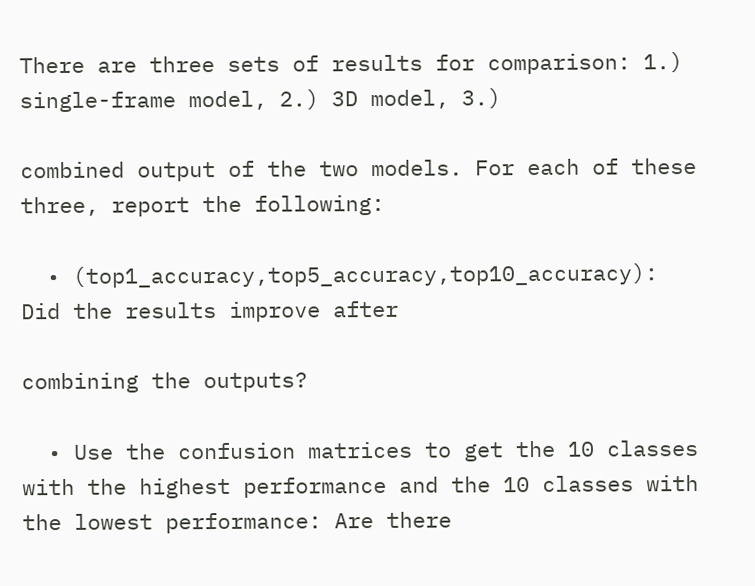There are three sets of results for comparison: 1.) single-frame model, 2.) 3D model, 3.)

combined output of the two models. For each of these three, report the following:

  • (top1_accuracy,top5_accuracy,top10_accuracy): Did the results improve after

combining the outputs?

  • Use the confusion matrices to get the 10 classes with the highest performance and the 10 classes with the lowest performance: Are there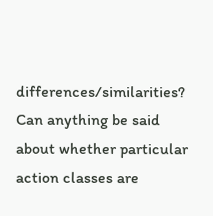differences/similarities? Can anything be said about whether particular action classes are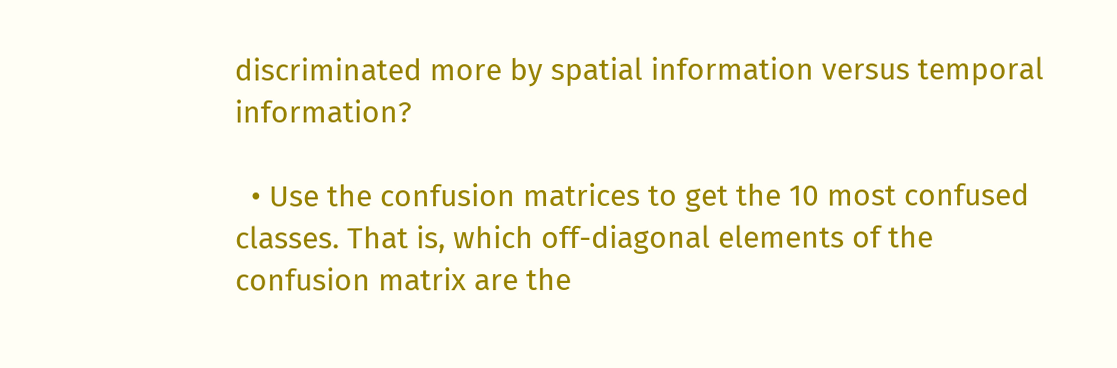discriminated more by spatial information versus temporal information?

  • Use the confusion matrices to get the 10 most confused classes. That is, which off-diagonal elements of the confusion matrix are the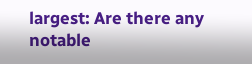largest: Are there any notable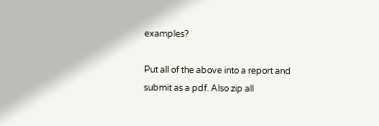examples?

Put all of the above into a report and submit as a pdf. Also zip all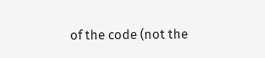of the code (not the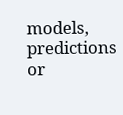models, predictions or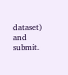dataset) and submit.